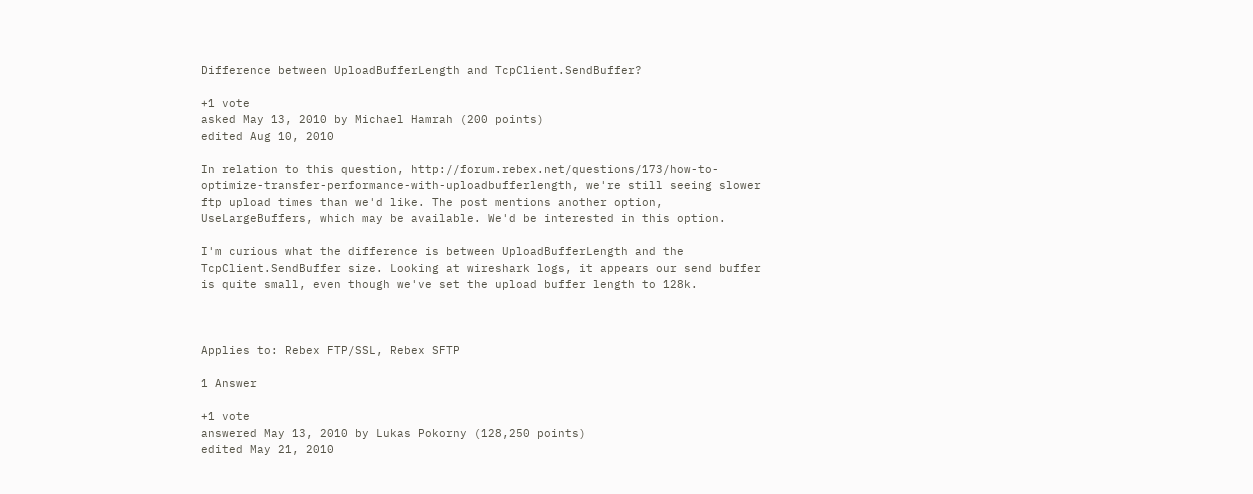Difference between UploadBufferLength and TcpClient.SendBuffer?

+1 vote
asked May 13, 2010 by Michael Hamrah (200 points)
edited Aug 10, 2010

In relation to this question, http://forum.rebex.net/questions/173/how-to-optimize-transfer-performance-with-uploadbufferlength, we're still seeing slower ftp upload times than we'd like. The post mentions another option, UseLargeBuffers, which may be available. We'd be interested in this option.

I'm curious what the difference is between UploadBufferLength and the TcpClient.SendBuffer size. Looking at wireshark logs, it appears our send buffer is quite small, even though we've set the upload buffer length to 128k.



Applies to: Rebex FTP/SSL, Rebex SFTP

1 Answer

+1 vote
answered May 13, 2010 by Lukas Pokorny (128,250 points)
edited May 21, 2010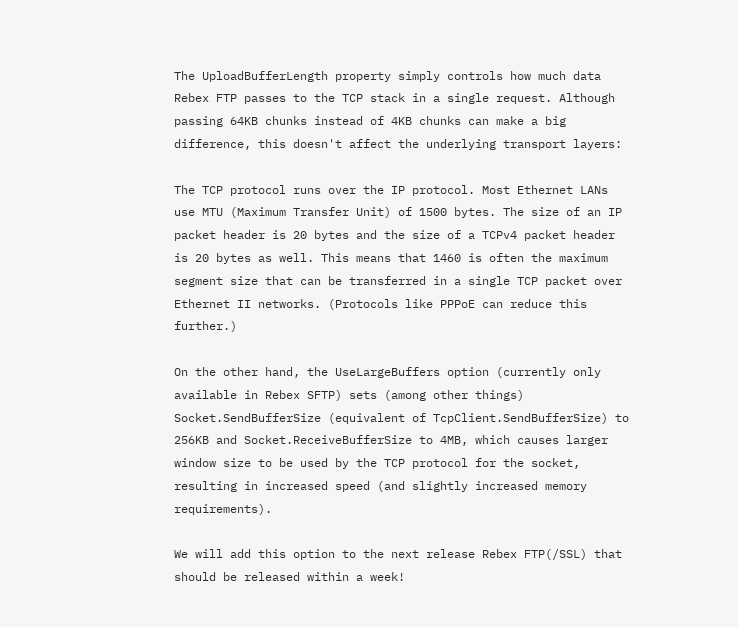The UploadBufferLength property simply controls how much data Rebex FTP passes to the TCP stack in a single request. Although passing 64KB chunks instead of 4KB chunks can make a big difference, this doesn't affect the underlying transport layers:

The TCP protocol runs over the IP protocol. Most Ethernet LANs use MTU (Maximum Transfer Unit) of 1500 bytes. The size of an IP packet header is 20 bytes and the size of a TCPv4 packet header is 20 bytes as well. This means that 1460 is often the maximum segment size that can be transferred in a single TCP packet over Ethernet II networks. (Protocols like PPPoE can reduce this further.)

On the other hand, the UseLargeBuffers option (currently only available in Rebex SFTP) sets (among other things) Socket.SendBufferSize (equivalent of TcpClient.SendBufferSize) to 256KB and Socket.ReceiveBufferSize to 4MB, which causes larger window size to be used by the TCP protocol for the socket, resulting in increased speed (and slightly increased memory requirements).

We will add this option to the next release Rebex FTP(/SSL) that should be released within a week!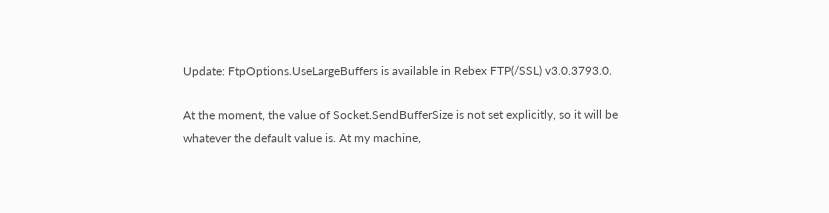Update: FtpOptions.UseLargeBuffers is available in Rebex FTP(/SSL) v3.0.3793.0.

At the moment, the value of Socket.SendBufferSize is not set explicitly, so it will be whatever the default value is. At my machine,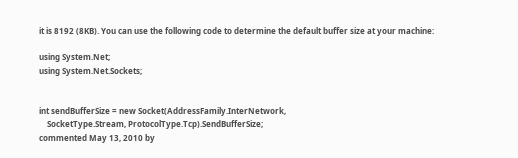it is 8192 (8KB). You can use the following code to determine the default buffer size at your machine:

using System.Net;
using System.Net.Sockets;


int sendBufferSize = new Socket(AddressFamily.InterNetwork,
    SocketType.Stream, ProtocolType.Tcp).SendBufferSize;
commented May 13, 2010 by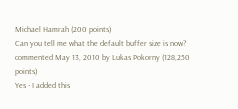Michael Hamrah (200 points)
Can you tell me what the default buffer size is now?
commented May 13, 2010 by Lukas Pokorny (128,250 points)
Yes - I added this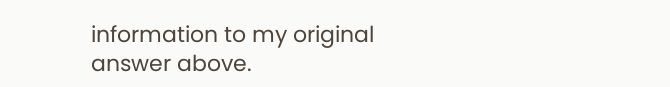information to my original answer above.